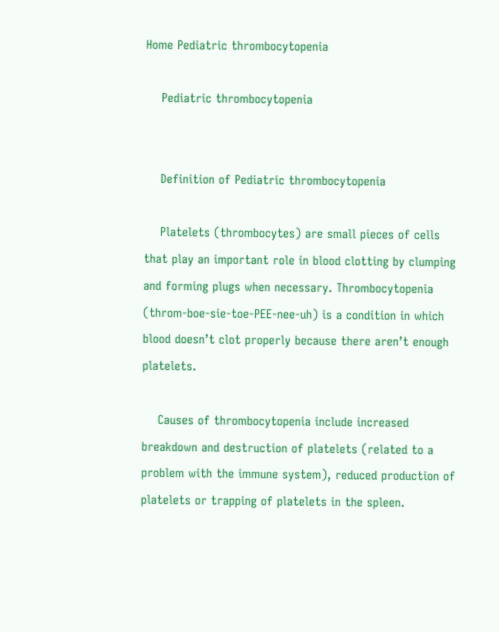Home Pediatric thrombocytopenia

    Pediatric thrombocytopenia


    Definition of Pediatric thrombocytopenia

    Platelets (thrombocytes) are small pieces of cells that play an important role in blood clotting by clumping and forming plugs when necessary. Thrombocytopenia (throm-boe-sie-toe-PEE-nee-uh) is a condition in which blood doesn’t clot properly because there aren’t enough platelets.

    Causes of thrombocytopenia include increased breakdown and destruction of platelets (related to a problem with the immune system), reduced production of platelets or trapping of platelets in the spleen.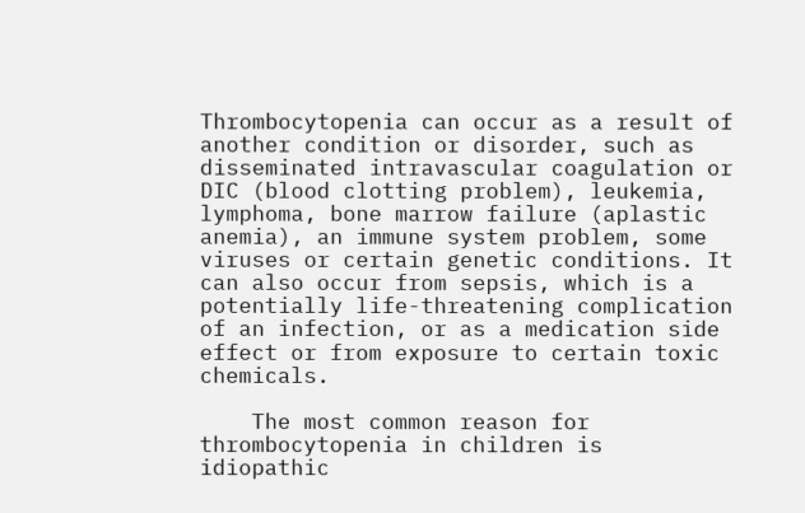Thrombocytopenia can occur as a result of another condition or disorder, such as disseminated intravascular coagulation or DIC (blood clotting problem), leukemia, lymphoma, bone marrow failure (aplastic anemia), an immune system problem, some viruses or certain genetic conditions. It can also occur from sepsis, which is a potentially life-threatening complication of an infection, or as a medication side effect or from exposure to certain toxic chemicals.

    The most common reason for thrombocytopenia in children is idiopathic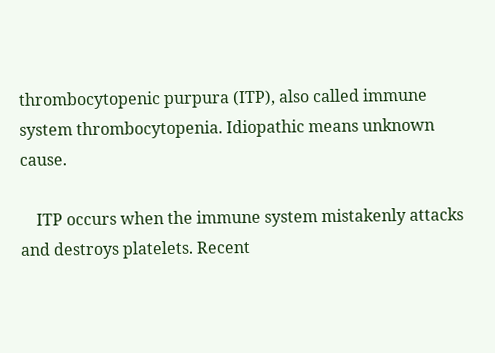thrombocytopenic purpura (ITP), also called immune system thrombocytopenia. Idiopathic means unknown cause.

    ITP occurs when the immune system mistakenly attacks and destroys platelets. Recent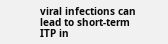viral infections can lead to short-term ITP in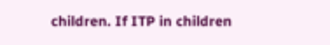children. If ITP in children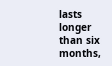lasts longer than six months,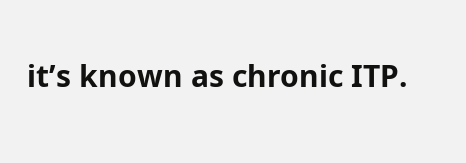it’s known as chronic ITP.